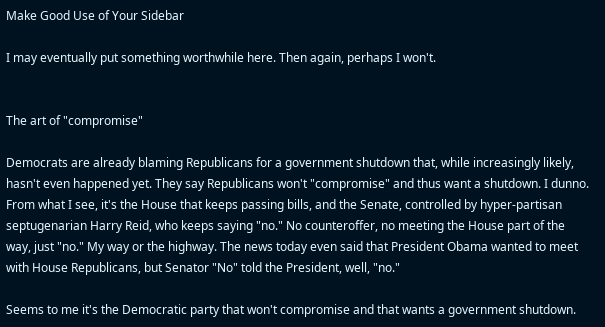Make Good Use of Your Sidebar

I may eventually put something worthwhile here. Then again, perhaps I won't.


The art of "compromise"

Democrats are already blaming Republicans for a government shutdown that, while increasingly likely, hasn't even happened yet. They say Republicans won't "compromise" and thus want a shutdown. I dunno. From what I see, it's the House that keeps passing bills, and the Senate, controlled by hyper-partisan septugenarian Harry Reid, who keeps saying "no." No counteroffer, no meeting the House part of the way, just "no." My way or the highway. The news today even said that President Obama wanted to meet with House Republicans, but Senator "No" told the President, well, "no."

Seems to me it's the Democratic party that won't compromise and that wants a government shutdown.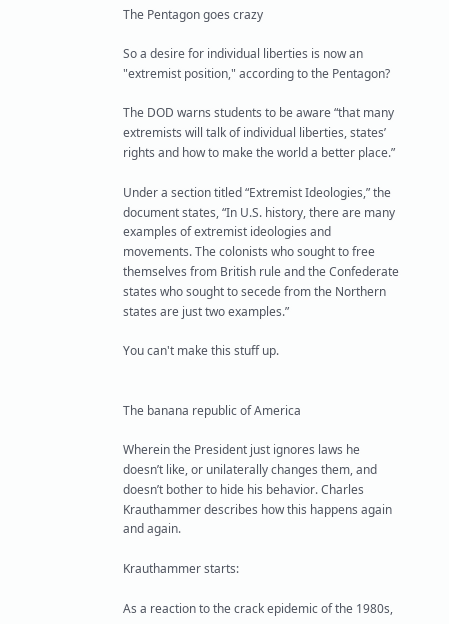The Pentagon goes crazy

So a desire for individual liberties is now an "extremist position," according to the Pentagon?

The DOD warns students to be aware “that many extremists will talk of individual liberties, states’ rights and how to make the world a better place.”

Under a section titled “Extremist Ideologies,” the document states, “In U.S. history, there are many examples of extremist ideologies and movements. The colonists who sought to free themselves from British rule and the Confederate states who sought to secede from the Northern states are just two examples.”

You can't make this stuff up.


The banana republic of America

Wherein the President just ignores laws he doesn’t like, or unilaterally changes them, and doesn’t bother to hide his behavior. Charles Krauthammer describes how this happens again and again.

Krauthammer starts:

As a reaction to the crack epidemic of the 1980s,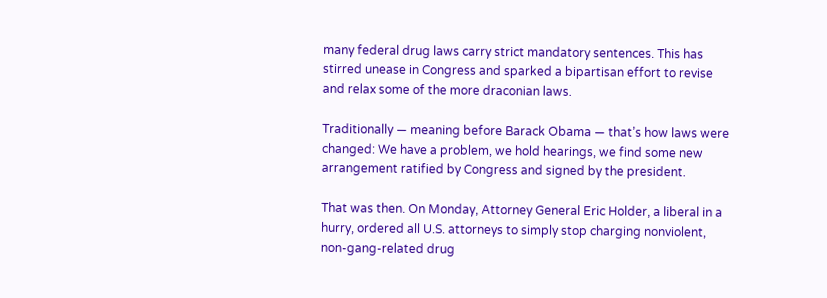many federal drug laws carry strict mandatory sentences. This has stirred unease in Congress and sparked a bipartisan effort to revise and relax some of the more draconian laws.

Traditionally — meaning before Barack Obama — that’s how laws were changed: We have a problem, we hold hearings, we find some new arrangement ratified by Congress and signed by the president.

That was then. On Monday, Attorney General Eric Holder, a liberal in a hurry, ordered all U.S. attorneys to simply stop charging nonviolent, non-gang-related drug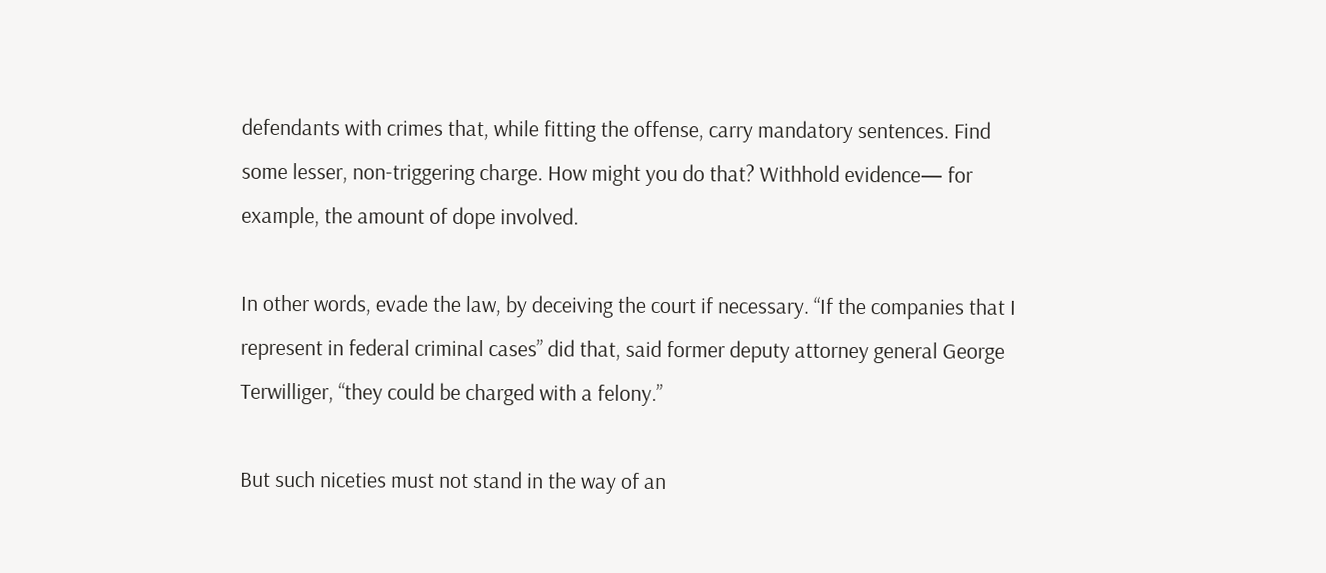defendants with crimes that, while fitting the offense, carry mandatory sentences. Find some lesser, non-triggering charge. How might you do that? Withhold evidence— for example, the amount of dope involved.

In other words, evade the law, by deceiving the court if necessary. “If the companies that I represent in federal criminal cases” did that, said former deputy attorney general George Terwilliger, “they could be charged with a felony.”

But such niceties must not stand in the way of an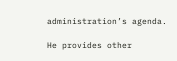administration’s agenda.

He provides other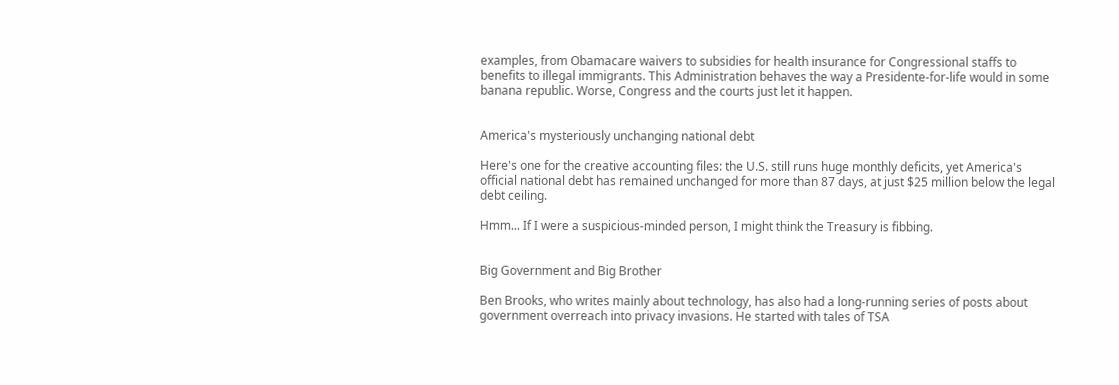examples, from Obamacare waivers to subsidies for health insurance for Congressional staffs to benefits to illegal immigrants. This Administration behaves the way a Presidente-for-life would in some banana republic. Worse, Congress and the courts just let it happen.


America's mysteriously unchanging national debt

Here's one for the creative accounting files: the U.S. still runs huge monthly deficits, yet America's official national debt has remained unchanged for more than 87 days, at just $25 million below the legal debt ceiling.

Hmm... If I were a suspicious-minded person, I might think the Treasury is fibbing.


Big Government and Big Brother

Ben Brooks, who writes mainly about technology, has also had a long-running series of posts about government overreach into privacy invasions. He started with tales of TSA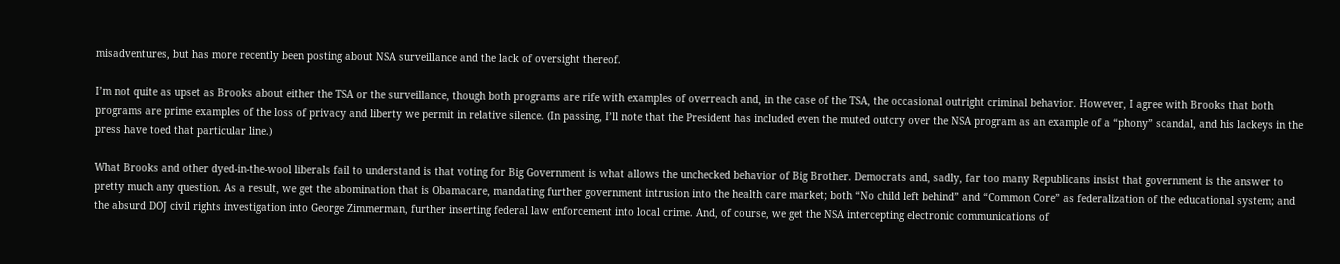misadventures, but has more recently been posting about NSA surveillance and the lack of oversight thereof.

I’m not quite as upset as Brooks about either the TSA or the surveillance, though both programs are rife with examples of overreach and, in the case of the TSA, the occasional outright criminal behavior. However, I agree with Brooks that both programs are prime examples of the loss of privacy and liberty we permit in relative silence. (In passing, I’ll note that the President has included even the muted outcry over the NSA program as an example of a “phony” scandal, and his lackeys in the press have toed that particular line.)

What Brooks and other dyed-in-the-wool liberals fail to understand is that voting for Big Government is what allows the unchecked behavior of Big Brother. Democrats and, sadly, far too many Republicans insist that government is the answer to pretty much any question. As a result, we get the abomination that is Obamacare, mandating further government intrusion into the health care market; both “No child left behind” and “Common Core” as federalization of the educational system; and the absurd DOJ civil rights investigation into George Zimmerman, further inserting federal law enforcement into local crime. And, of course, we get the NSA intercepting electronic communications of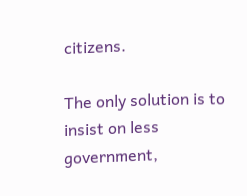citizens.

The only solution is to insist on less government,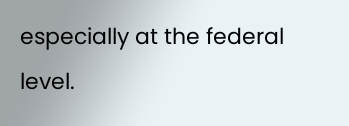especially at the federal level.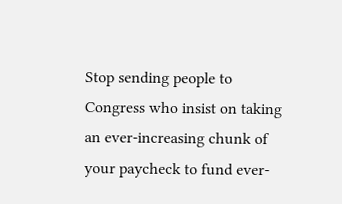Stop sending people to Congress who insist on taking an ever-increasing chunk of your paycheck to fund ever-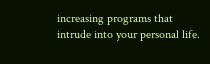increasing programs that intrude into your personal life.